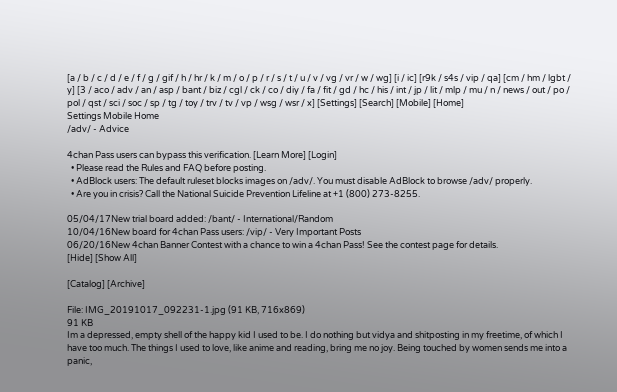[a / b / c / d / e / f / g / gif / h / hr / k / m / o / p / r / s / t / u / v / vg / vr / w / wg] [i / ic] [r9k / s4s / vip / qa] [cm / hm / lgbt / y] [3 / aco / adv / an / asp / bant / biz / cgl / ck / co / diy / fa / fit / gd / hc / his / int / jp / lit / mlp / mu / n / news / out / po / pol / qst / sci / soc / sp / tg / toy / trv / tv / vp / wsg / wsr / x] [Settings] [Search] [Mobile] [Home]
Settings Mobile Home
/adv/ - Advice

4chan Pass users can bypass this verification. [Learn More] [Login]
  • Please read the Rules and FAQ before posting.
  • AdBlock users: The default ruleset blocks images on /adv/. You must disable AdBlock to browse /adv/ properly.
  • Are you in crisis? Call the National Suicide Prevention Lifeline at +1 (800) 273-8255.

05/04/17New trial board added: /bant/ - International/Random
10/04/16New board for 4chan Pass users: /vip/ - Very Important Posts
06/20/16New 4chan Banner Contest with a chance to win a 4chan Pass! See the contest page for details.
[Hide] [Show All]

[Catalog] [Archive]

File: IMG_20191017_092231-1.jpg (91 KB, 716x869)
91 KB
Im a depressed, empty shell of the happy kid I used to be. I do nothing but vidya and shitposting in my freetime, of which I have too much. The things I used to love, like anime and reading, bring me no joy. Being touched by women sends me into a panic,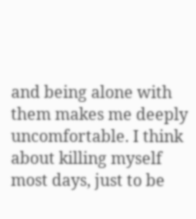and being alone with them makes me deeply uncomfortable. I think about killing myself most days, just to be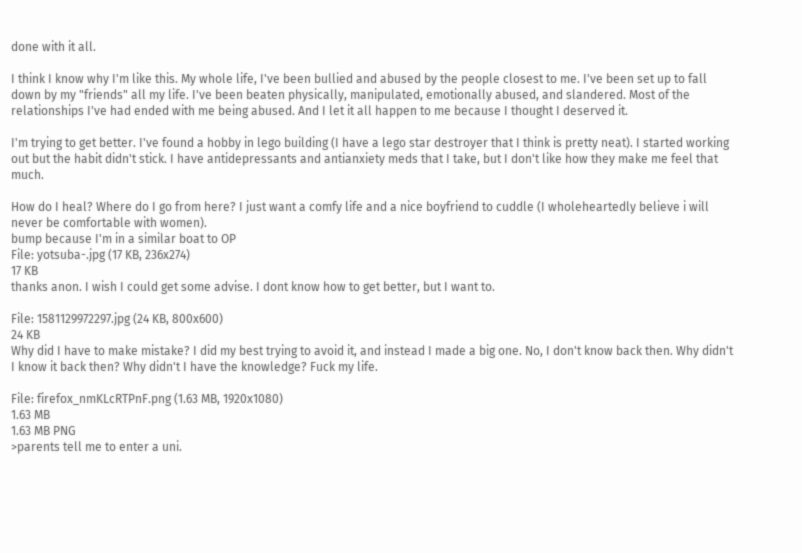done with it all.

I think I know why I'm like this. My whole life, I've been bullied and abused by the people closest to me. I've been set up to fall down by my "friends" all my life. I've been beaten physically, manipulated, emotionally abused, and slandered. Most of the relationships I've had ended with me being abused. And I let it all happen to me because I thought I deserved it.

I'm trying to get better. I've found a hobby in lego building (I have a lego star destroyer that I think is pretty neat). I started working out but the habit didn't stick. I have antidepressants and antianxiety meds that I take, but I don't like how they make me feel that much.

How do I heal? Where do I go from here? I just want a comfy life and a nice boyfriend to cuddle (I wholeheartedly believe i will never be comfortable with women).
bump because I'm in a similar boat to OP
File: yotsuba-.jpg (17 KB, 236x274)
17 KB
thanks anon. I wish I could get some advise. I dont know how to get better, but I want to.

File: 1581129972297.jpg (24 KB, 800x600)
24 KB
Why did I have to make mistake? I did my best trying to avoid it, and instead I made a big one. No, I don't know back then. Why didn't I know it back then? Why didn't I have the knowledge? Fuck my life.

File: firefox_nmKLcRTPnF.png (1.63 MB, 1920x1080)
1.63 MB
1.63 MB PNG
>parents tell me to enter a uni.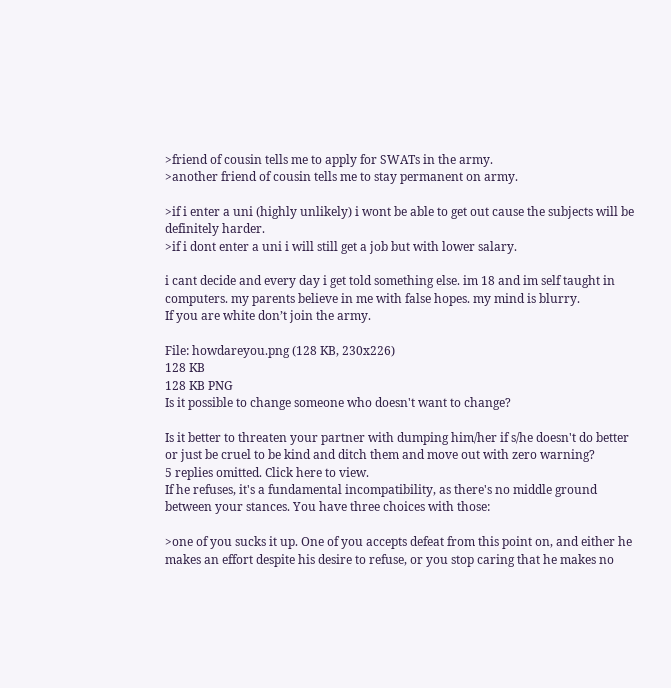>friend of cousin tells me to apply for SWATs in the army.
>another friend of cousin tells me to stay permanent on army.

>if i enter a uni (highly unlikely) i wont be able to get out cause the subjects will be definitely harder.
>if i dont enter a uni i will still get a job but with lower salary.

i cant decide and every day i get told something else. im 18 and im self taught in computers. my parents believe in me with false hopes. my mind is blurry.
If you are white don’t join the army.

File: howdareyou.png (128 KB, 230x226)
128 KB
128 KB PNG
Is it possible to change someone who doesn't want to change?

Is it better to threaten your partner with dumping him/her if s/he doesn't do better or just be cruel to be kind and ditch them and move out with zero warning?
5 replies omitted. Click here to view.
If he refuses, it's a fundamental incompatibility, as there's no middle ground between your stances. You have three choices with those:

>one of you sucks it up. One of you accepts defeat from this point on, and either he makes an effort despite his desire to refuse, or you stop caring that he makes no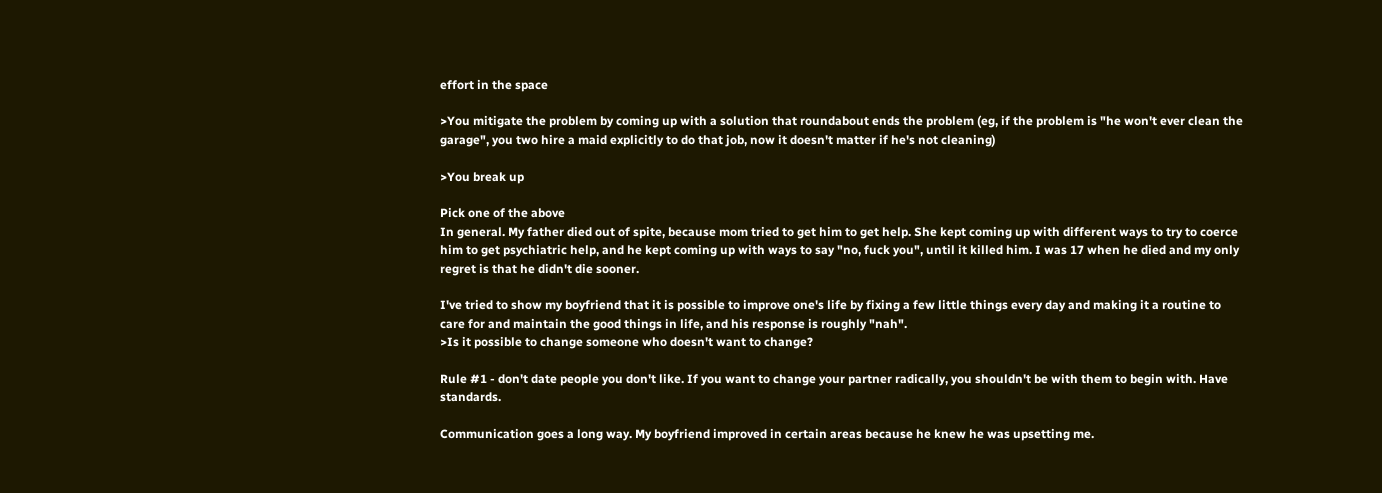effort in the space

>You mitigate the problem by coming up with a solution that roundabout ends the problem (eg, if the problem is "he won't ever clean the garage", you two hire a maid explicitly to do that job, now it doesn't matter if he's not cleaning)

>You break up

Pick one of the above
In general. My father died out of spite, because mom tried to get him to get help. She kept coming up with different ways to try to coerce him to get psychiatric help, and he kept coming up with ways to say "no, fuck you", until it killed him. I was 17 when he died and my only regret is that he didn't die sooner.

I've tried to show my boyfriend that it is possible to improve one's life by fixing a few little things every day and making it a routine to care for and maintain the good things in life, and his response is roughly "nah".
>Is it possible to change someone who doesn't want to change?

Rule #1 - don't date people you don't like. If you want to change your partner radically, you shouldn't be with them to begin with. Have standards.

Communication goes a long way. My boyfriend improved in certain areas because he knew he was upsetting me.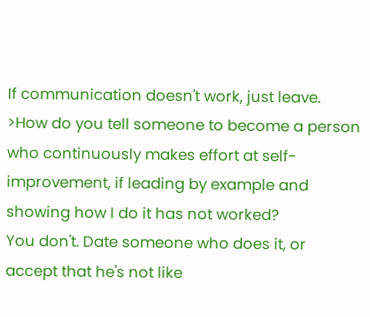If communication doesn't work, just leave.
>How do you tell someone to become a person who continuously makes effort at self-improvement, if leading by example and showing how I do it has not worked?
You don't. Date someone who does it, or accept that he's not like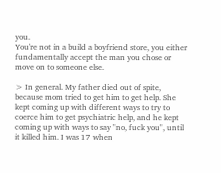you.
You're not in a build a boyfriend store, you either fundamentally accept the man you chose or move on to someone else.

> In general. My father died out of spite, because mom tried to get him to get help. She kept coming up with different ways to try to coerce him to get psychiatric help, and he kept coming up with ways to say "no, fuck you", until it killed him. I was 17 when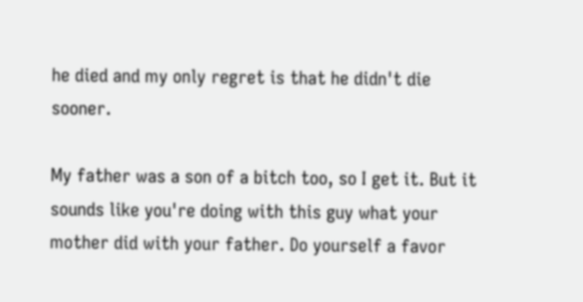he died and my only regret is that he didn't die sooner.

My father was a son of a bitch too, so I get it. But it sounds like you're doing with this guy what your mother did with your father. Do yourself a favor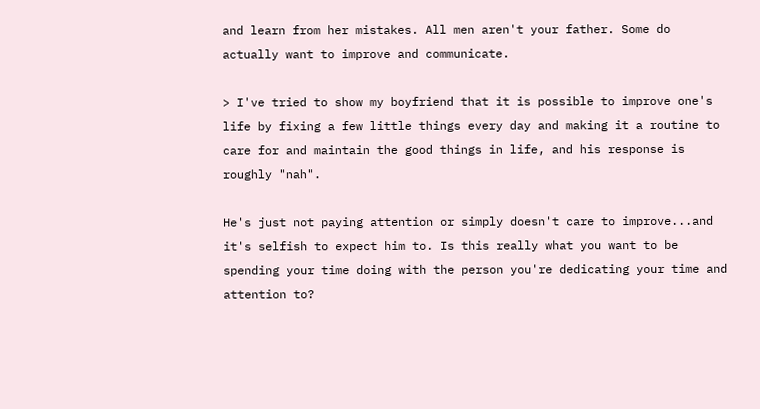and learn from her mistakes. All men aren't your father. Some do actually want to improve and communicate.

> I've tried to show my boyfriend that it is possible to improve one's life by fixing a few little things every day and making it a routine to care for and maintain the good things in life, and his response is roughly "nah".

He's just not paying attention or simply doesn't care to improve...and it's selfish to expect him to. Is this really what you want to be spending your time doing with the person you're dedicating your time and attention to?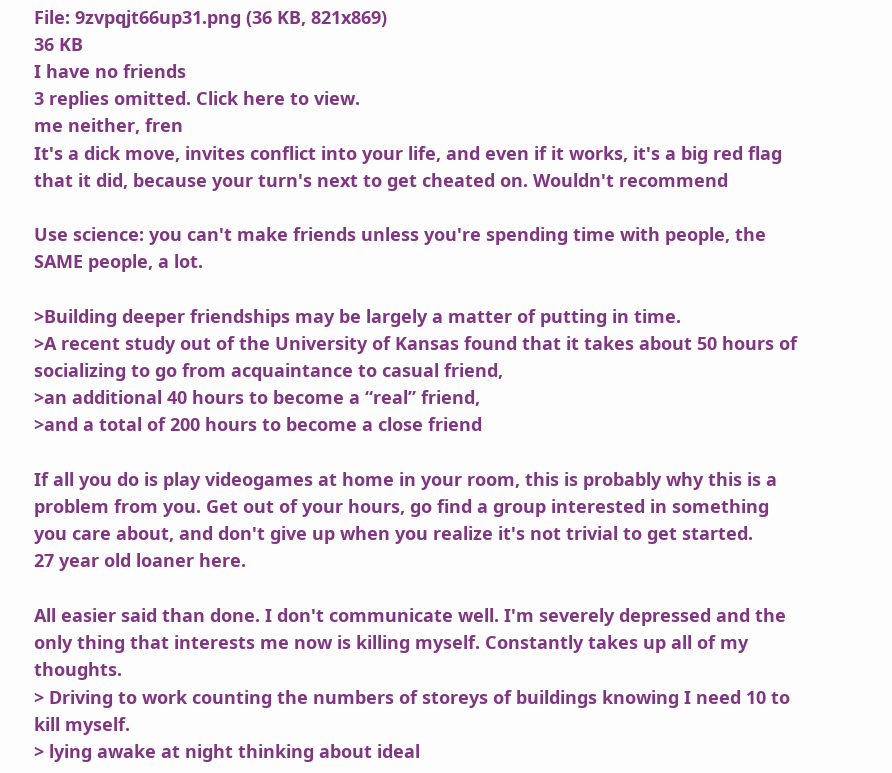File: 9zvpqjt66up31.png (36 KB, 821x869)
36 KB
I have no friends
3 replies omitted. Click here to view.
me neither, fren
It's a dick move, invites conflict into your life, and even if it works, it's a big red flag that it did, because your turn's next to get cheated on. Wouldn't recommend

Use science: you can't make friends unless you're spending time with people, the SAME people, a lot.

>Building deeper friendships may be largely a matter of putting in time.
>A recent study out of the University of Kansas found that it takes about 50 hours of socializing to go from acquaintance to casual friend,
>an additional 40 hours to become a “real” friend,
>and a total of 200 hours to become a close friend

If all you do is play videogames at home in your room, this is probably why this is a problem from you. Get out of your hours, go find a group interested in something you care about, and don't give up when you realize it's not trivial to get started.
27 year old loaner here.

All easier said than done. I don't communicate well. I'm severely depressed and the only thing that interests me now is killing myself. Constantly takes up all of my thoughts.
> Driving to work counting the numbers of storeys of buildings knowing I need 10 to kill myself.
> lying awake at night thinking about ideal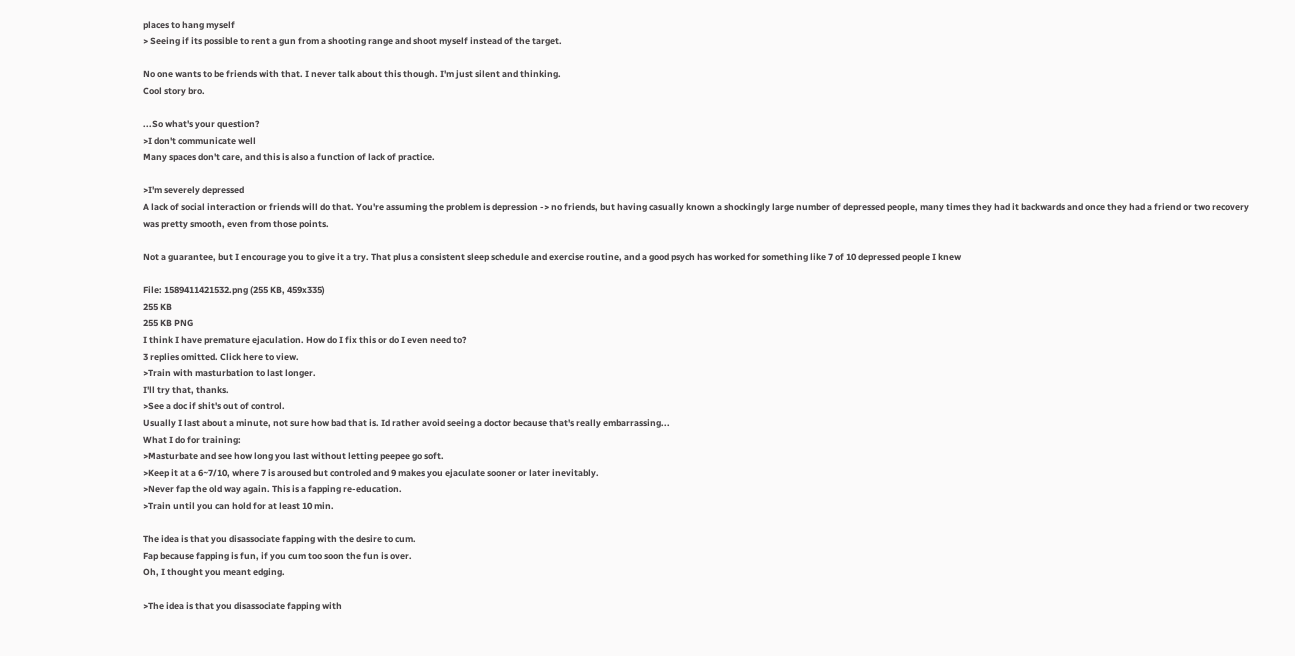places to hang myself
> Seeing if its possible to rent a gun from a shooting range and shoot myself instead of the target.

No one wants to be friends with that. I never talk about this though. I'm just silent and thinking.
Cool story bro.

...So what's your question?
>I don't communicate well
Many spaces don't care, and this is also a function of lack of practice.

>I'm severely depressed
A lack of social interaction or friends will do that. You're assuming the problem is depression -> no friends, but having casually known a shockingly large number of depressed people, many times they had it backwards and once they had a friend or two recovery was pretty smooth, even from those points.

Not a guarantee, but I encourage you to give it a try. That plus a consistent sleep schedule and exercise routine, and a good psych has worked for something like 7 of 10 depressed people I knew

File: 1589411421532.png (255 KB, 459x335)
255 KB
255 KB PNG
I think I have premature ejaculation. How do I fix this or do I even need to?
3 replies omitted. Click here to view.
>Train with masturbation to last longer.
I'll try that, thanks.
>See a doc if shit's out of control.
Usually I last about a minute, not sure how bad that is. Id rather avoid seeing a doctor because that's really embarrassing...
What I do for training:
>Masturbate and see how long you last without letting peepee go soft.
>Keep it at a 6~7/10, where 7 is aroused but controled and 9 makes you ejaculate sooner or later inevitably.
>Never fap the old way again. This is a fapping re-education.
>Train until you can hold for at least 10 min.

The idea is that you disassociate fapping with the desire to cum.
Fap because fapping is fun, if you cum too soon the fun is over.
Oh, I thought you meant edging.

>The idea is that you disassociate fapping with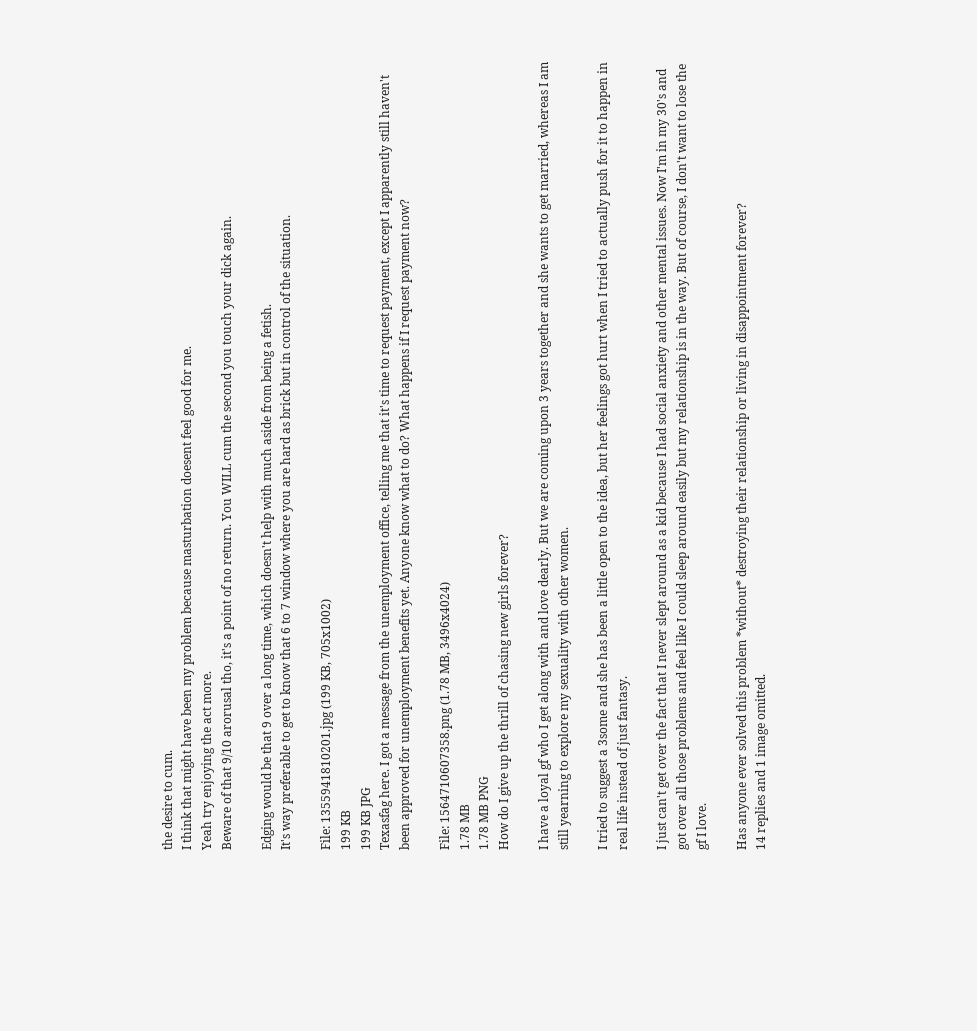the desire to cum.
I think that might have been my problem because masturbation doesent feel good for me.
Yeah try enjoying the act more.
Beware of that 9/10 arorusal tho, it's a point of no return. You WILL cum the second you touch your dick again.

Edging would be that 9 over a long time, which doesn't help with much aside from being a fetish.
It's way preferable to get to know that 6 to 7 window where you are hard as brick but in control of the situation.

File: 1355941810201.jpg (199 KB, 705x1002)
199 KB
199 KB JPG
Texasfag here. I got a message from the unemployment office, telling me that it's time to request payment, except I apparently still haven't been approved for unemployment benefits yet. Anyone know what to do? What happens if I request payment now?

File: 1564710607358.png (1.78 MB, 3496x4024)
1.78 MB
1.78 MB PNG
How do I give up the thrill of chasing new girls forever?

I have a loyal gf who I get along with and love dearly. But we are coming upon 3 years together and she wants to get married, whereas I am still yearning to explore my sexuality with other women.

I tried to suggest a 3some and she has been a little open to the idea, but her feelings got hurt when I tried to actually push for it to happen in real life instead of just fantasy.

I just can't get over the fact that I never slept around as a kid because I had social anxiety and other mental issues. Now I'm in my 30's and got over all those problems and feel like I could sleep around easily but my relationship is in the way. But of course, I don't want to lose the gf I love.

Has anyone ever solved this problem *without* destroying their relationship or living in disappointment forever?
14 replies and 1 image omitted.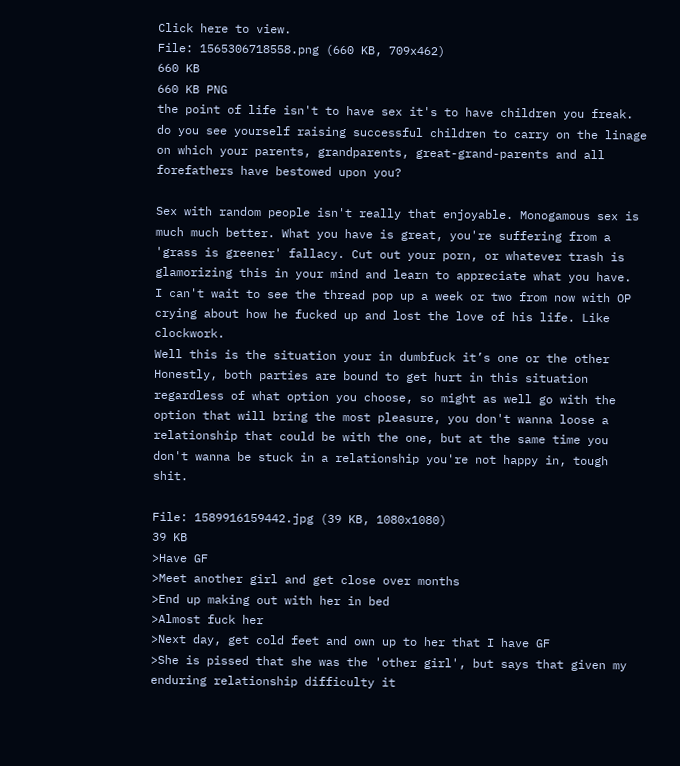Click here to view.
File: 1565306718558.png (660 KB, 709x462)
660 KB
660 KB PNG
the point of life isn't to have sex it's to have children you freak. do you see yourself raising successful children to carry on the linage on which your parents, grandparents, great-grand-parents and all forefathers have bestowed upon you?

Sex with random people isn't really that enjoyable. Monogamous sex is much much better. What you have is great, you're suffering from a 'grass is greener' fallacy. Cut out your porn, or whatever trash is glamorizing this in your mind and learn to appreciate what you have.
I can't wait to see the thread pop up a week or two from now with OP crying about how he fucked up and lost the love of his life. Like clockwork.
Well this is the situation your in dumbfuck it’s one or the other
Honestly, both parties are bound to get hurt in this situation regardless of what option you choose, so might as well go with the option that will bring the most pleasure, you don't wanna loose a relationship that could be with the one, but at the same time you don't wanna be stuck in a relationship you're not happy in, tough shit.

File: 1589916159442.jpg (39 KB, 1080x1080)
39 KB
>Have GF
>Meet another girl and get close over months
>End up making out with her in bed
>Almost fuck her
>Next day, get cold feet and own up to her that I have GF
>She is pissed that she was the 'other girl', but says that given my enduring relationship difficulty it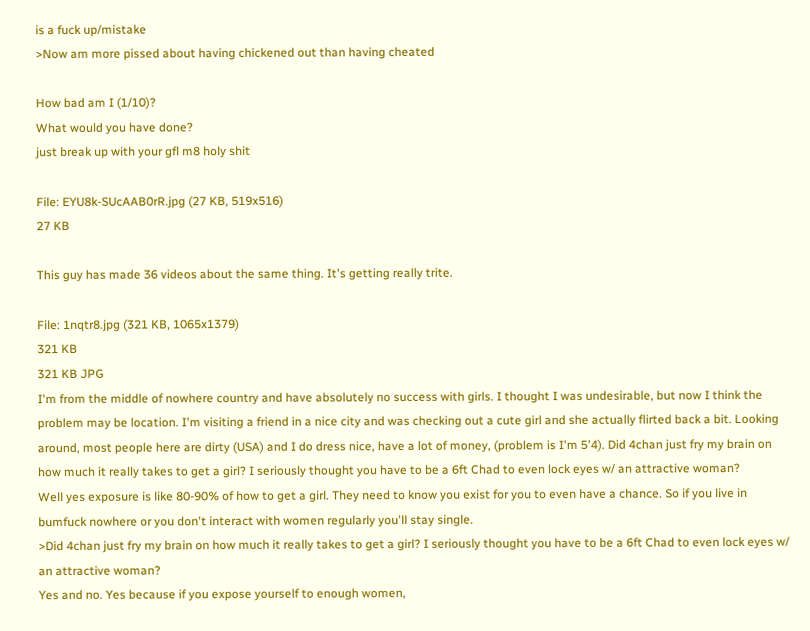is a fuck up/mistake
>Now am more pissed about having chickened out than having cheated

How bad am I (1/10)?
What would you have done?
just break up with your gfl m8 holy shit

File: EYU8k-SUcAAB0rR.jpg (27 KB, 519x516)
27 KB

This guy has made 36 videos about the same thing. It's getting really trite.

File: 1nqtr8.jpg (321 KB, 1065x1379)
321 KB
321 KB JPG
I'm from the middle of nowhere country and have absolutely no success with girls. I thought I was undesirable, but now I think the problem may be location. I'm visiting a friend in a nice city and was checking out a cute girl and she actually flirted back a bit. Looking around, most people here are dirty (USA) and I do dress nice, have a lot of money, (problem is I'm 5'4). Did 4chan just fry my brain on how much it really takes to get a girl? I seriously thought you have to be a 6ft Chad to even lock eyes w/ an attractive woman?
Well yes exposure is like 80-90% of how to get a girl. They need to know you exist for you to even have a chance. So if you live in bumfuck nowhere or you don't interact with women regularly you'll stay single.
>Did 4chan just fry my brain on how much it really takes to get a girl? I seriously thought you have to be a 6ft Chad to even lock eyes w/ an attractive woman?
Yes and no. Yes because if you expose yourself to enough women,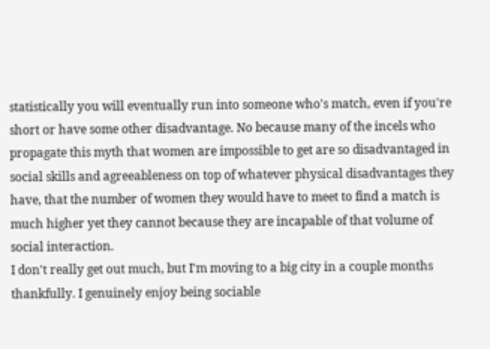statistically you will eventually run into someone who's match, even if you're short or have some other disadvantage. No because many of the incels who propagate this myth that women are impossible to get are so disadvantaged in social skills and agreeableness on top of whatever physical disadvantages they have, that the number of women they would have to meet to find a match is much higher yet they cannot because they are incapable of that volume of social interaction.
I don't really get out much, but I'm moving to a big city in a couple months thankfully. I genuinely enjoy being sociable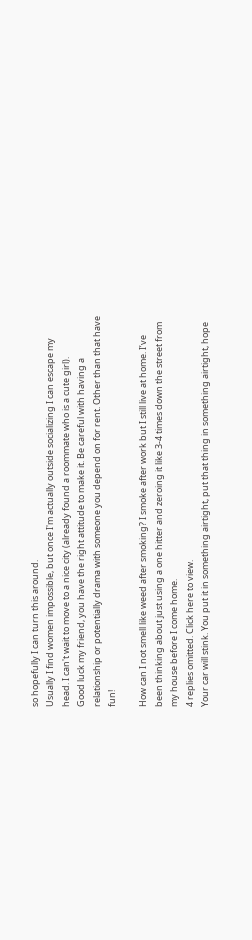so hopefully I can turn this around.
Usually I find women impossible, but once I'm actually outside socializing I can escape my head. I can't wait to move to a nice city (already found a roommate who is a cute girl).
Good luck my friend, you have the right attitude to make it. Be careful with having a relationship or potentially drama with someone you depend on for rent. Other than that have fun!

How can I not smell like weed after smoking? I smoke after work but I still live at home. I’ve been thinking about just using a one hitter and zeroing it like 3-4 times down the street from my house before I come home.
4 replies omitted. Click here to view.
Your car will stink. You put it in something airtight, put that thing in something airtight, hope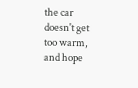the car doesn't get too warm, and hope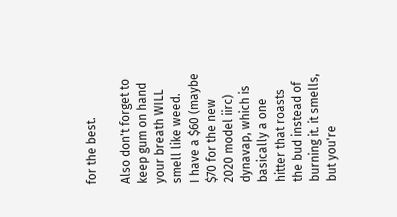for the best.

Also don't forget to keep gum on hand your breath WILL smell like weed.
I have a $60 (maybe $70 for the new 2020 model iirc) dynavap, which is basically a one hitter that roasts the bud instead of burning it. it smells, but you're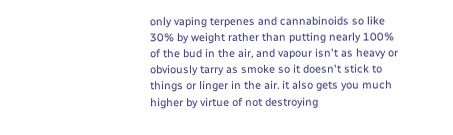only vaping terpenes and cannabinoids so like 30% by weight rather than putting nearly 100% of the bud in the air, and vapour isn't as heavy or obviously tarry as smoke so it doesn't stick to things or linger in the air. it also gets you much higher by virtue of not destroying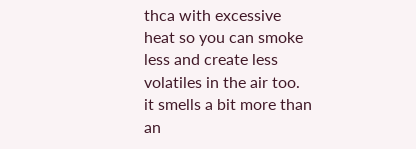thca with excessive heat so you can smoke less and create less volatiles in the air too. it smells a bit more than an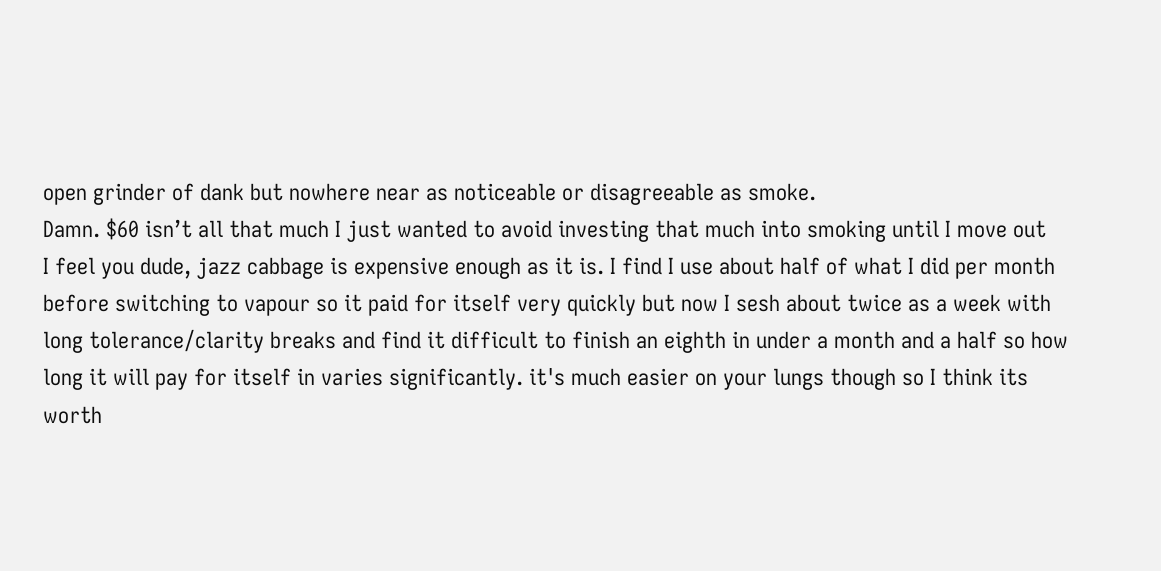open grinder of dank but nowhere near as noticeable or disagreeable as smoke.
Damn. $60 isn’t all that much I just wanted to avoid investing that much into smoking until I move out
I feel you dude, jazz cabbage is expensive enough as it is. I find I use about half of what I did per month before switching to vapour so it paid for itself very quickly but now I sesh about twice as a week with long tolerance/clarity breaks and find it difficult to finish an eighth in under a month and a half so how long it will pay for itself in varies significantly. it's much easier on your lungs though so I think its worth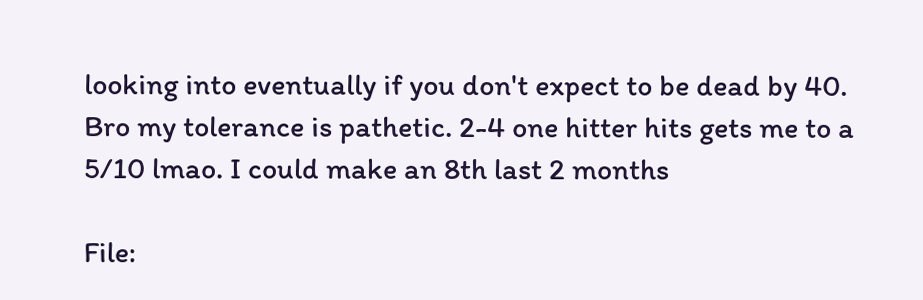looking into eventually if you don't expect to be dead by 40.
Bro my tolerance is pathetic. 2-4 one hitter hits gets me to a 5/10 lmao. I could make an 8th last 2 months

File: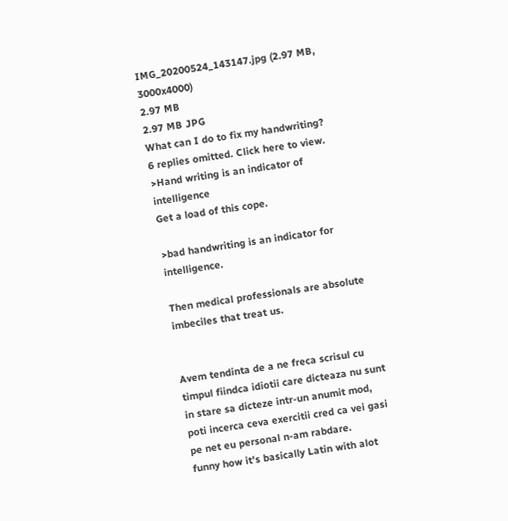IMG_20200524_143147.jpg (2.97 MB, 3000x4000)
2.97 MB
2.97 MB JPG
What can I do to fix my handwriting?
6 replies omitted. Click here to view.
>Hand writing is an indicator of intelligence
Get a load of this cope.

>bad handwriting is an indicator for intelligence.

Then medical professionals are absolute imbeciles that treat us.


Avem tendinta de a ne freca scrisul cu timpul fiindca idiotii care dicteaza nu sunt in stare sa dicteze intr-un anumit mod, poti incerca ceva exercitii cred ca vei gasi pe net eu personal n-am rabdare.
funny how it's basically Latin with alot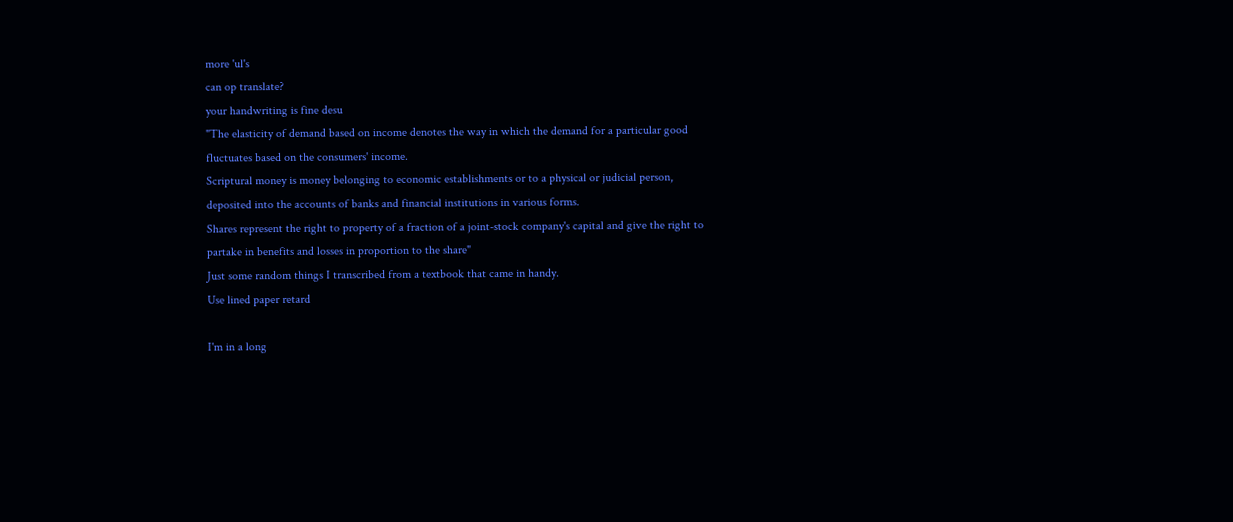more 'ul's
can op translate?
your handwriting is fine desu
"The elasticity of demand based on income denotes the way in which the demand for a particular good fluctuates based on the consumers' income.
Scriptural money is money belonging to economic establishments or to a physical or judicial person, deposited into the accounts of banks and financial institutions in various forms.
Shares represent the right to property of a fraction of a joint-stock company's capital and give the right to partake in benefits and losses in proportion to the share"
Just some random things I transcribed from a textbook that came in handy.
Use lined paper retard

I'm in a long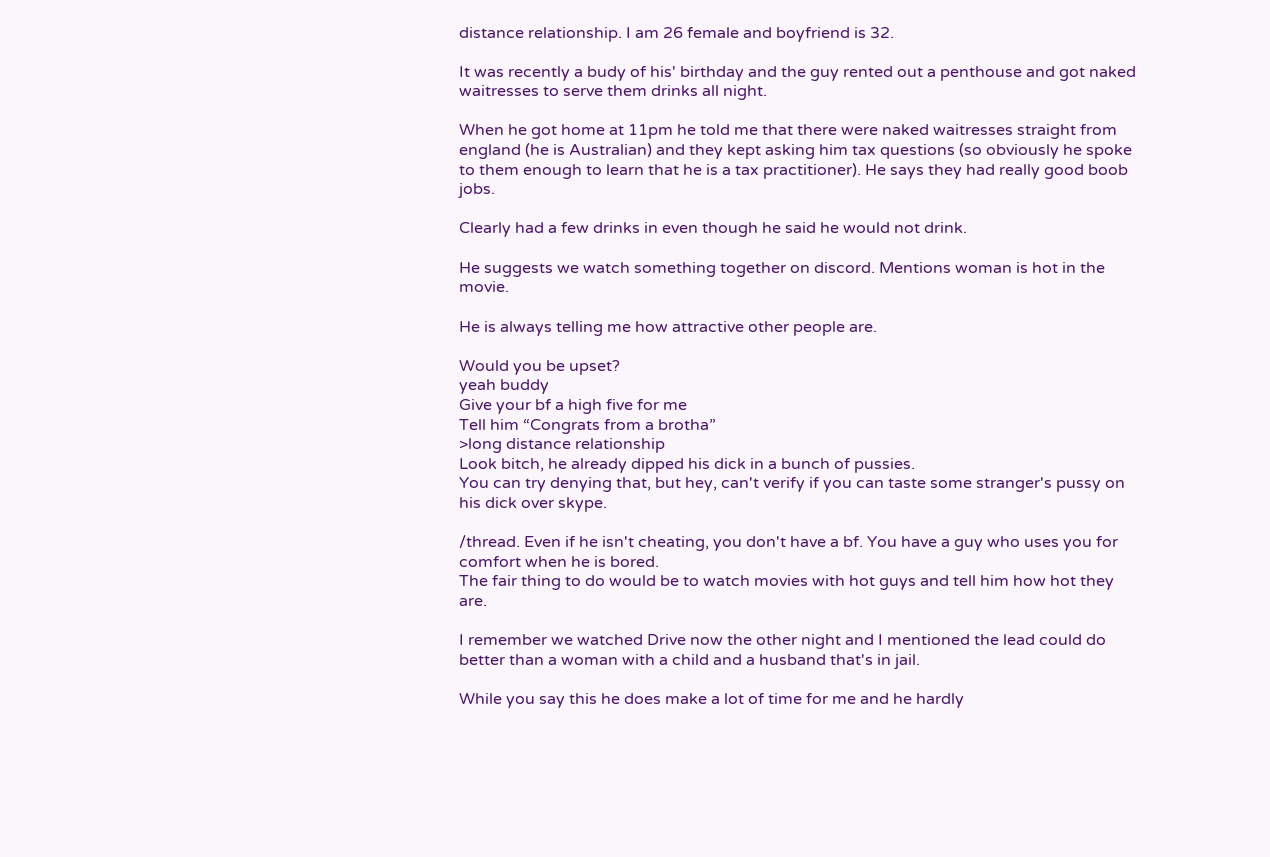distance relationship. I am 26 female and boyfriend is 32.

It was recently a budy of his' birthday and the guy rented out a penthouse and got naked waitresses to serve them drinks all night.

When he got home at 11pm he told me that there were naked waitresses straight from england (he is Australian) and they kept asking him tax questions (so obviously he spoke to them enough to learn that he is a tax practitioner). He says they had really good boob jobs.

Clearly had a few drinks in even though he said he would not drink.

He suggests we watch something together on discord. Mentions woman is hot in the movie.

He is always telling me how attractive other people are.

Would you be upset?
yeah buddy
Give your bf a high five for me
Tell him “Congrats from a brotha”
>long distance relationship
Look bitch, he already dipped his dick in a bunch of pussies.
You can try denying that, but hey, can't verify if you can taste some stranger's pussy on his dick over skype.

/thread. Even if he isn't cheating, you don't have a bf. You have a guy who uses you for comfort when he is bored.
The fair thing to do would be to watch movies with hot guys and tell him how hot they are.

I remember we watched Drive now the other night and I mentioned the lead could do better than a woman with a child and a husband that's in jail.

While you say this he does make a lot of time for me and he hardly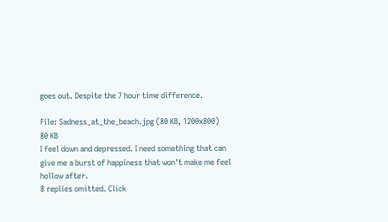goes out. Despite the 7 hour time difference.

File: Sadness_at_the_beach.jpg (80 KB, 1200x800)
80 KB
I feel down and depressed. I need something that can give me a burst of happiness that won't make me feel hollow after.
8 replies omitted. Click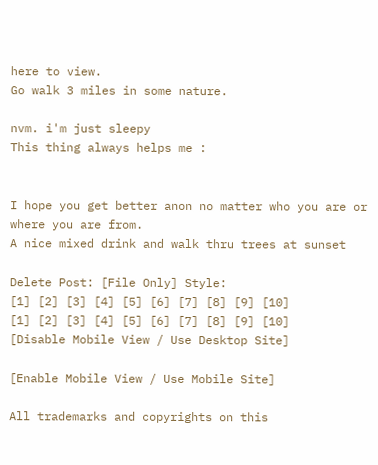here to view.
Go walk 3 miles in some nature.

nvm. i'm just sleepy
This thing always helps me :


I hope you get better anon no matter who you are or where you are from.
A nice mixed drink and walk thru trees at sunset

Delete Post: [File Only] Style:
[1] [2] [3] [4] [5] [6] [7] [8] [9] [10]
[1] [2] [3] [4] [5] [6] [7] [8] [9] [10]
[Disable Mobile View / Use Desktop Site]

[Enable Mobile View / Use Mobile Site]

All trademarks and copyrights on this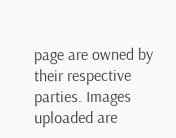page are owned by their respective parties. Images uploaded are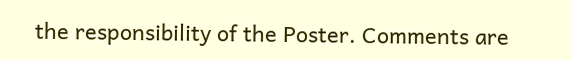the responsibility of the Poster. Comments are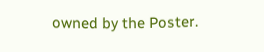owned by the Poster.